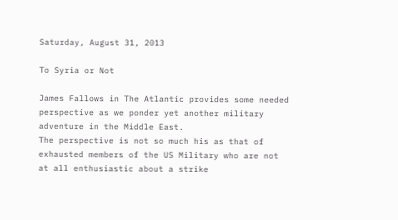Saturday, August 31, 2013

To Syria or Not

James Fallows in The Atlantic provides some needed perspective as we ponder yet another military adventure in the Middle East.
The perspective is not so much his as that of exhausted members of the US Military who are not at all enthusiastic about a strike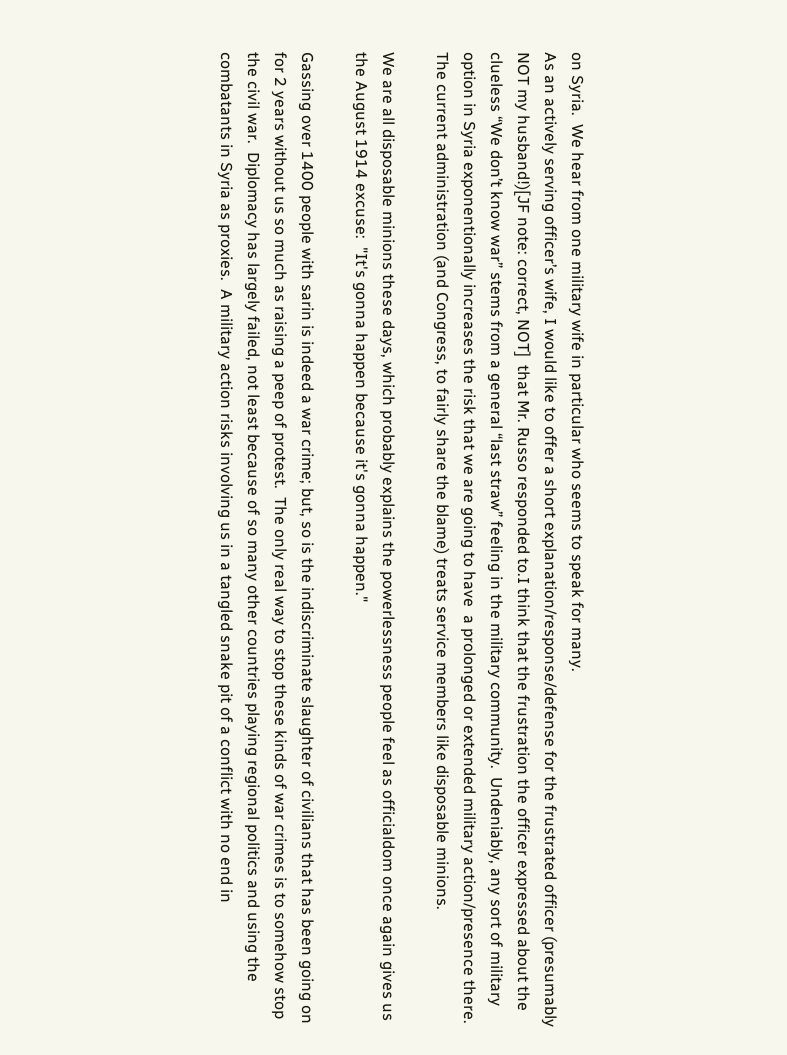on Syria.  We hear from one military wife in particular who seems to speak for many.
As an actively serving officer’s wife, I would like to offer a short explanation/response/defense for the frustrated officer (presumably NOT my husband!)[JF note: correct, NOT]  that Mr. Russo responded to.I think that the frustration the officer expressed about the clueless “We don’t know war” stems from a general “last straw” feeling in the military community.  Undeniably, any sort of military option in Syria exponentionally increases the risk that we are going to have  a prolonged or extended military action/presence there. The current administration (and Congress, to fairly share the blame) treats service members like disposable minions.

We are all disposable minions these days, which probably explains the powerlessness people feel as officialdom once again gives us the August 1914 excuse:  "It's gonna happen because it's gonna happen."

Gassing over 1400 people with sarin is indeed a war crime; but, so is the indiscriminate slaughter of civilians that has been going on for 2 years without us so much as raising a peep of protest.  The only real way to stop these kinds of war crimes is to somehow stop the civil war.  Diplomacy has largely failed, not least because of so many other countries playing regional politics and using the combatants in Syria as proxies.  A military action risks involving us in a tangled snake pit of a conflict with no end in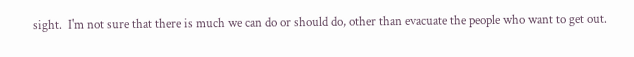sight.  I'm not sure that there is much we can do or should do, other than evacuate the people who want to get out.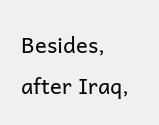Besides, after Iraq,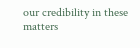our credibility in these matters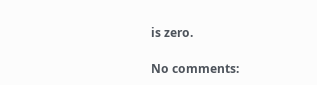is zero.

No comments: